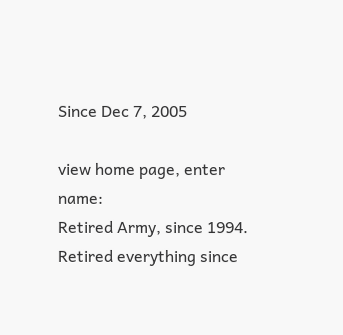Since Dec 7, 2005

view home page, enter name:
Retired Army, since 1994. Retired everything since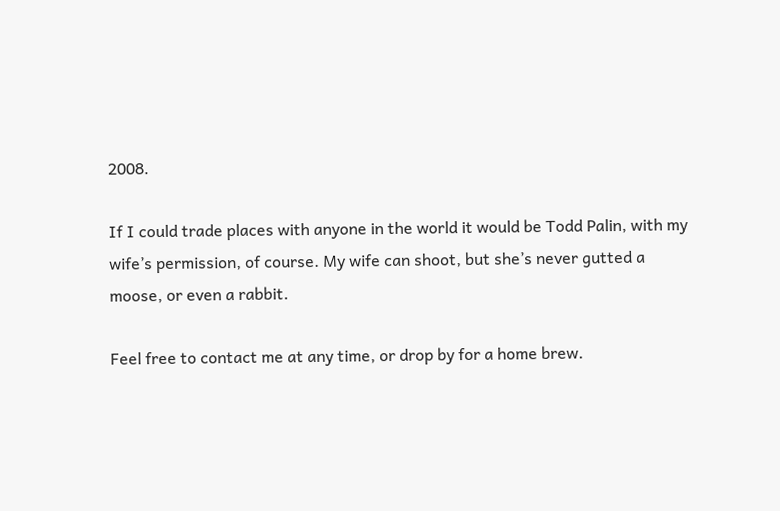2008.

If I could trade places with anyone in the world it would be Todd Palin, with my wife’s permission, of course. My wife can shoot, but she’s never gutted a moose, or even a rabbit.

Feel free to contact me at any time, or drop by for a home brew.